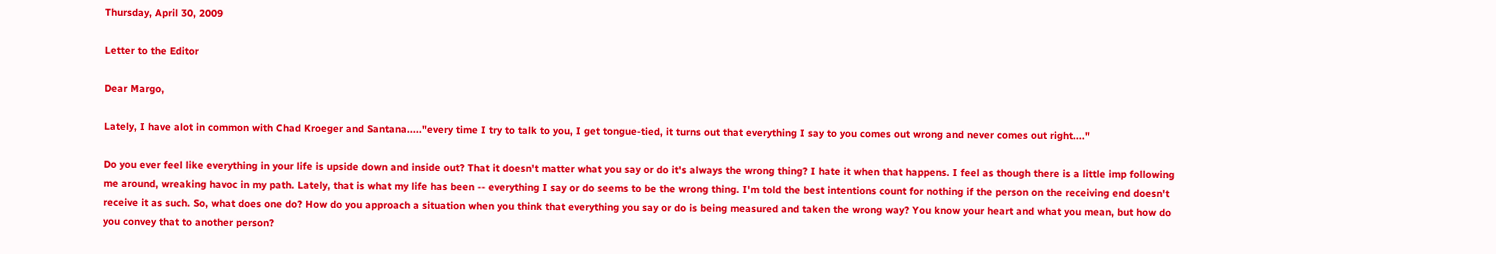Thursday, April 30, 2009

Letter to the Editor

Dear Margo,

Lately, I have alot in common with Chad Kroeger and Santana....."every time I try to talk to you, I get tongue-tied, it turns out that everything I say to you comes out wrong and never comes out right...."

Do you ever feel like everything in your life is upside down and inside out? That it doesn't matter what you say or do it's always the wrong thing? I hate it when that happens. I feel as though there is a little imp following me around, wreaking havoc in my path. Lately, that is what my life has been -- everything I say or do seems to be the wrong thing. I'm told the best intentions count for nothing if the person on the receiving end doesn't receive it as such. So, what does one do? How do you approach a situation when you think that everything you say or do is being measured and taken the wrong way? You know your heart and what you mean, but how do you convey that to another person?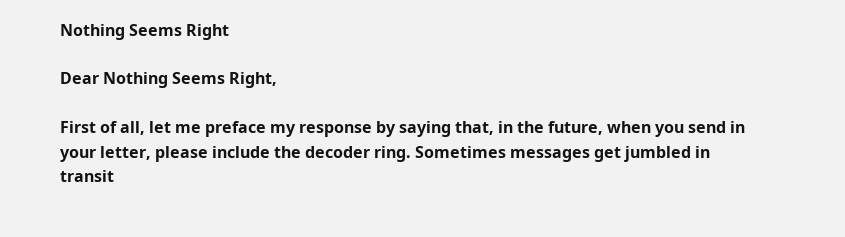Nothing Seems Right

Dear Nothing Seems Right,

First of all, let me preface my response by saying that, in the future, when you send in your letter, please include the decoder ring. Sometimes messages get jumbled in transit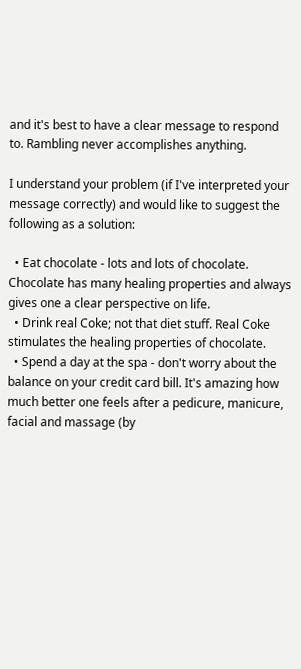and it's best to have a clear message to respond to. Rambling never accomplishes anything.

I understand your problem (if I've interpreted your message correctly) and would like to suggest the following as a solution:

  • Eat chocolate - lots and lots of chocolate. Chocolate has many healing properties and always gives one a clear perspective on life.
  • Drink real Coke; not that diet stuff. Real Coke stimulates the healing properties of chocolate.
  • Spend a day at the spa - don't worry about the balance on your credit card bill. It's amazing how much better one feels after a pedicure, manicure, facial and massage (by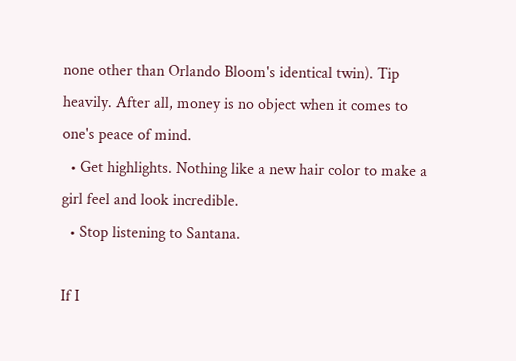none other than Orlando Bloom's identical twin). Tip heavily. After all, money is no object when it comes to one's peace of mind.
  • Get highlights. Nothing like a new hair color to make a girl feel and look incredible.
  • Stop listening to Santana.

If I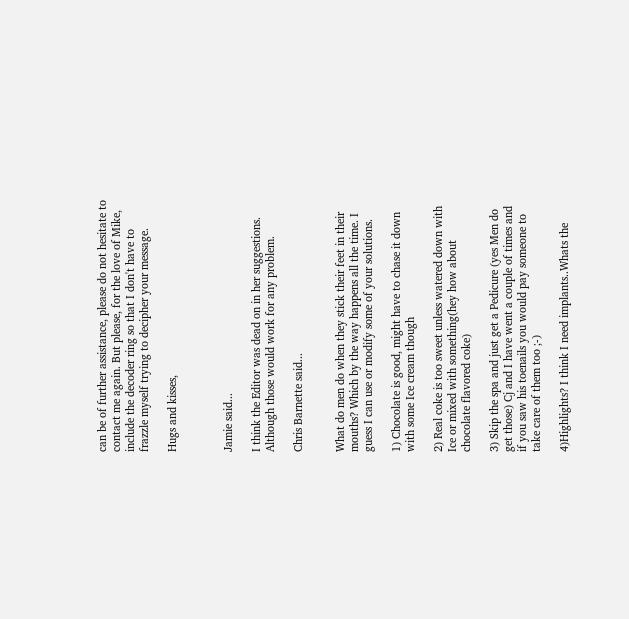can be of further assistance, please do not hesitate to contact me again. But please, for the love of Mike, include the decoder ring so that I don't have to frazzle myself trying to decipher your message.

Hugs and kisses,



Jamie said...

I think the Editor was dead on in her suggestions. Although those would work for any problem.

Chris Barnette said...


What do men do when they stick their feet in their mouths? Which by the way happens all the time. I guess I can use or modify some of your solutions.

1) Chocolate is good, might have to chase it down with some Ice cream though

2) Real coke is too sweet unless watered down with Ice or mixed with something(hey how about chocolate flavored coke)

3) Skip the spa and just get a Pedicure (yes Men do get those) Cj and I have went a couple of times and if you saw his toenails you would pay someone to take care of them too ;-)

4)Highlights? I think I need implants..Whats the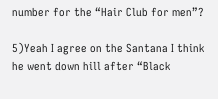number for the “Hair Club for men”?

5)Yeah I agree on the Santana I think he went down hill after “Black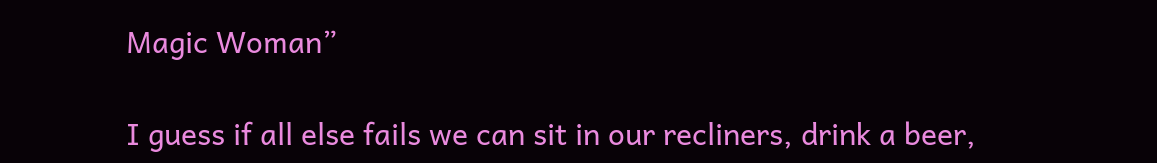Magic Woman”

I guess if all else fails we can sit in our recliners, drink a beer,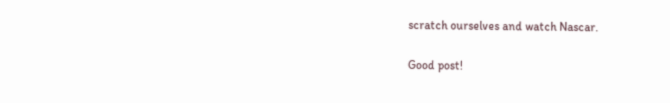scratch ourselves and watch Nascar.

Good post!